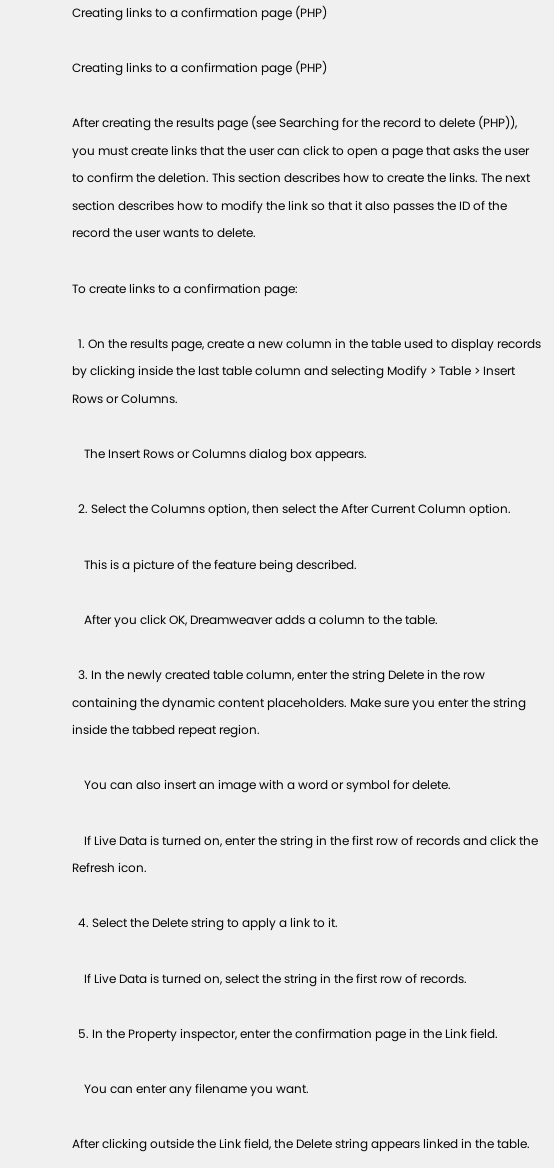Creating links to a confirmation page (PHP)

Creating links to a confirmation page (PHP)

After creating the results page (see Searching for the record to delete (PHP)), you must create links that the user can click to open a page that asks the user to confirm the deletion. This section describes how to create the links. The next section describes how to modify the link so that it also passes the ID of the record the user wants to delete.

To create links to a confirmation page:

  1. On the results page, create a new column in the table used to display records by clicking inside the last table column and selecting Modify > Table > Insert Rows or Columns.

    The Insert Rows or Columns dialog box appears.

  2. Select the Columns option, then select the After Current Column option.

    This is a picture of the feature being described.

    After you click OK, Dreamweaver adds a column to the table.

  3. In the newly created table column, enter the string Delete in the row containing the dynamic content placeholders. Make sure you enter the string inside the tabbed repeat region.

    You can also insert an image with a word or symbol for delete.

    If Live Data is turned on, enter the string in the first row of records and click the Refresh icon.

  4. Select the Delete string to apply a link to it.

    If Live Data is turned on, select the string in the first row of records.

  5. In the Property inspector, enter the confirmation page in the Link field.

    You can enter any filename you want.

After clicking outside the Link field, the Delete string appears linked in the table.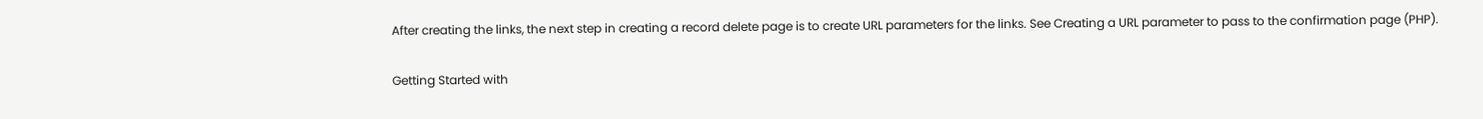After creating the links, the next step in creating a record delete page is to create URL parameters for the links. See Creating a URL parameter to pass to the confirmation page (PHP).

Getting Started with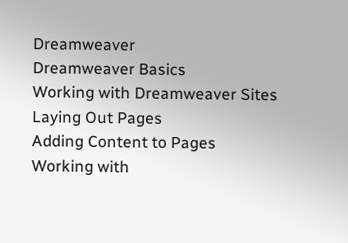Dreamweaver
Dreamweaver Basics
Working with Dreamweaver Sites
Laying Out Pages
Adding Content to Pages
Working with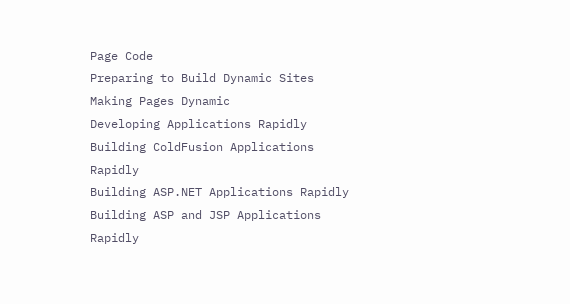Page Code
Preparing to Build Dynamic Sites
Making Pages Dynamic
Developing Applications Rapidly
Building ColdFusion Applications Rapidly
Building ASP.NET Applications Rapidly
Building ASP and JSP Applications Rapidly